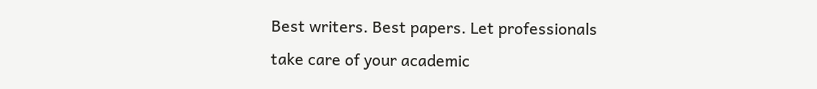Best writers. Best papers. Let professionals take care of your academic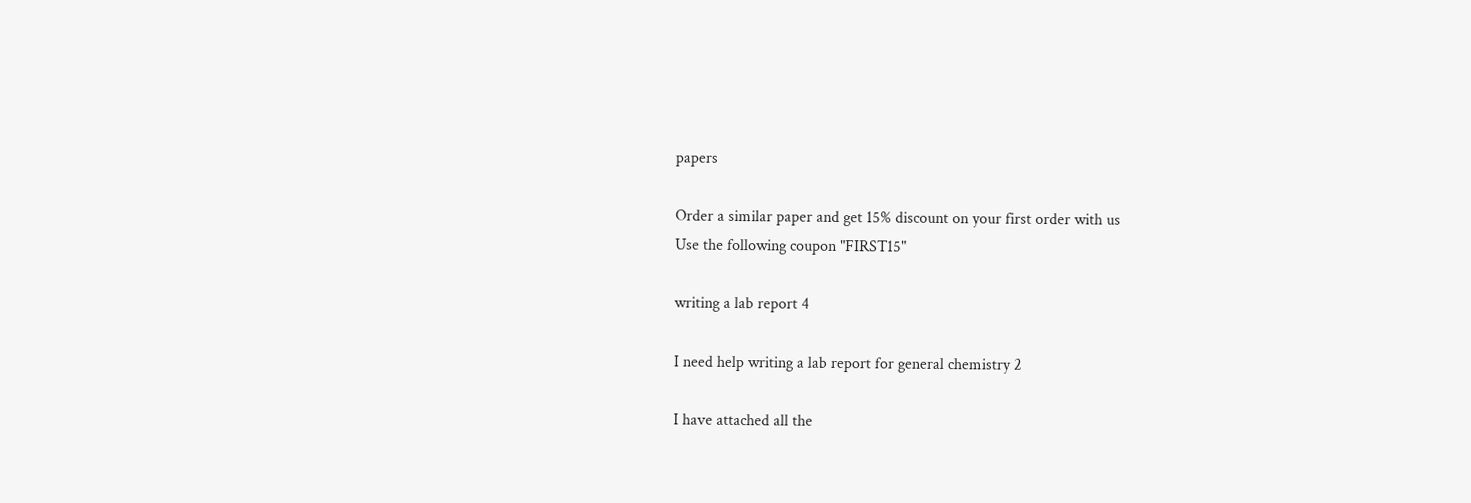papers

Order a similar paper and get 15% discount on your first order with us
Use the following coupon "FIRST15"

writing a lab report 4

I need help writing a lab report for general chemistry 2

I have attached all the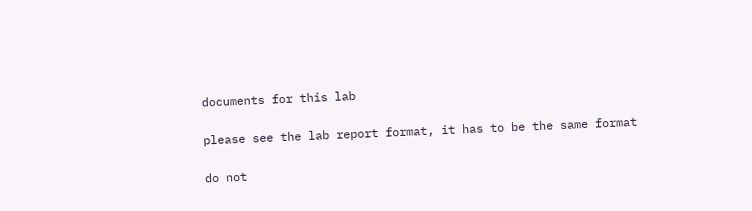documents for this lab

please see the lab report format, it has to be the same format

do not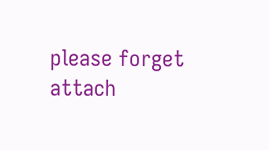please forget attach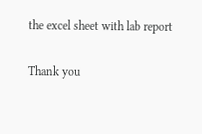the excel sheet with lab report

Thank you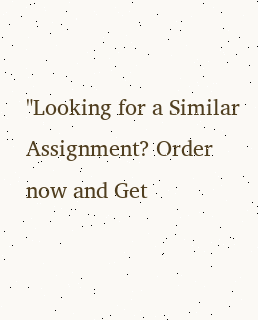"Looking for a Similar Assignment? Order now and Get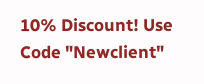10% Discount! Use Code "Newclient"